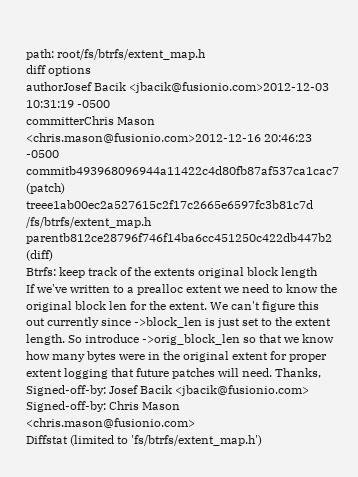path: root/fs/btrfs/extent_map.h
diff options
authorJosef Bacik <jbacik@fusionio.com>2012-12-03 10:31:19 -0500
committerChris Mason <chris.mason@fusionio.com>2012-12-16 20:46:23 -0500
commitb493968096944a11422c4d80fb87af537ca1cac7 (patch)
treee1ab00ec2a527615c2f17c2665e6597fc3b81c7d /fs/btrfs/extent_map.h
parentb812ce28796f746f14ba6cc451250c422db447b2 (diff)
Btrfs: keep track of the extents original block length
If we've written to a prealloc extent we need to know the original block len for the extent. We can't figure this out currently since ->block_len is just set to the extent length. So introduce ->orig_block_len so that we know how many bytes were in the original extent for proper extent logging that future patches will need. Thanks, Signed-off-by: Josef Bacik <jbacik@fusionio.com> Signed-off-by: Chris Mason <chris.mason@fusionio.com>
Diffstat (limited to 'fs/btrfs/extent_map.h')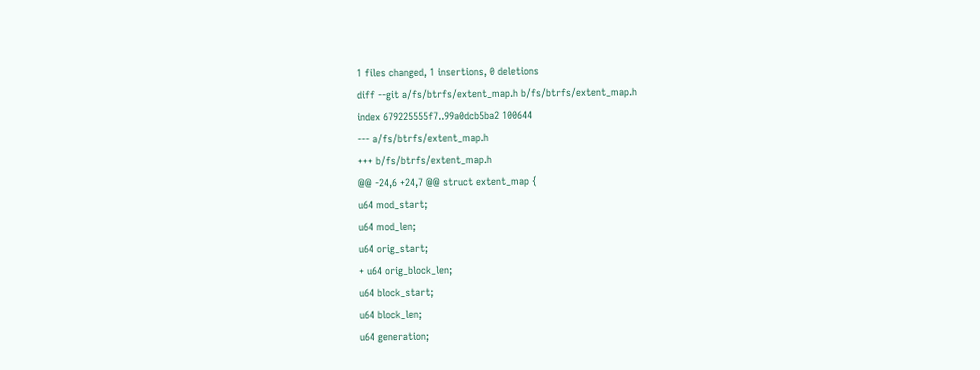1 files changed, 1 insertions, 0 deletions
diff --git a/fs/btrfs/extent_map.h b/fs/btrfs/extent_map.h
index 679225555f7..99a0dcb5ba2 100644
--- a/fs/btrfs/extent_map.h
+++ b/fs/btrfs/extent_map.h
@@ -24,6 +24,7 @@ struct extent_map {
u64 mod_start;
u64 mod_len;
u64 orig_start;
+ u64 orig_block_len;
u64 block_start;
u64 block_len;
u64 generation;